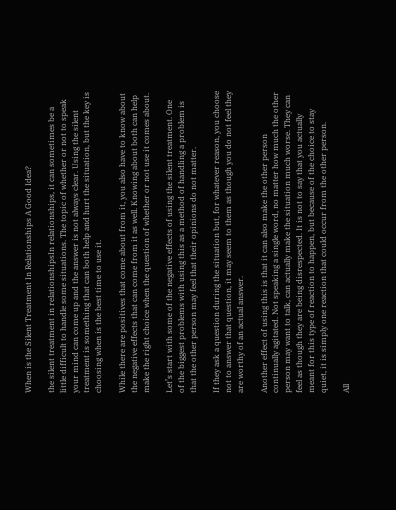When is the Silent Treatment In Relationships A Good Idea?

the silent treatment in relationshipsIn relationships, it can sometimes be a little difficult to handle some situations. The topic of whether or not to speak your mind can come up and the answer is not always clear. Using the silent treatment is something that can both help and hurt the situation, but the key is choosing when is the best time to use it.

While there are positives that come about from it, you also have to know about the negative effects that can come from it as well. Knowing about both can help make the right choice when the question of whether or not use it comes about.

Let’s start with some of the negative effects of using the silent treatment. One of the biggest problems with using this as a method of handling a problem is that the other person may feel that their opinions do not matter.

If they ask a question during the situation but, for whatever reason, you choose not to answer that question, it may seem to them as though you do not feel they are worthy of an actual answer.

Another effect of using this is that it can also make the other person continually agitated. Not speaking a single word, no matter how much the other person may want to talk, can actually make the situation much worse. They can feel as though they are being disrespected. It is not to say that you actually meant for this type of reaction to happen, but because of the choice to stay quiet, it is simply one reaction that could occur from the other person.

All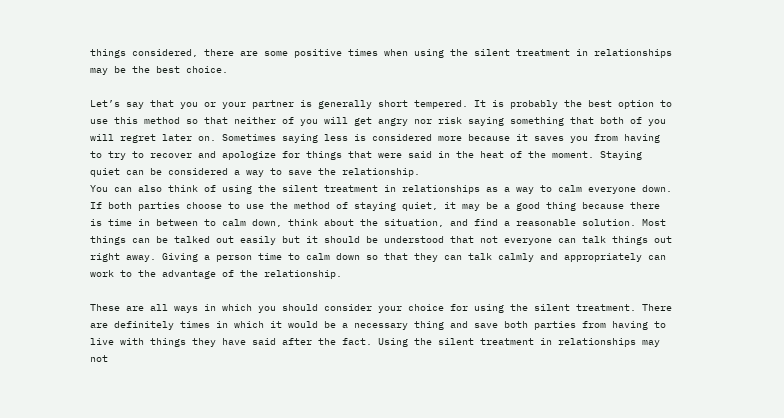things considered, there are some positive times when using the silent treatment in relationships may be the best choice.

Let’s say that you or your partner is generally short tempered. It is probably the best option to use this method so that neither of you will get angry nor risk saying something that both of you will regret later on. Sometimes saying less is considered more because it saves you from having to try to recover and apologize for things that were said in the heat of the moment. Staying quiet can be considered a way to save the relationship.
You can also think of using the silent treatment in relationships as a way to calm everyone down. If both parties choose to use the method of staying quiet, it may be a good thing because there is time in between to calm down, think about the situation, and find a reasonable solution. Most things can be talked out easily but it should be understood that not everyone can talk things out right away. Giving a person time to calm down so that they can talk calmly and appropriately can work to the advantage of the relationship.

These are all ways in which you should consider your choice for using the silent treatment. There are definitely times in which it would be a necessary thing and save both parties from having to live with things they have said after the fact. Using the silent treatment in relationships may not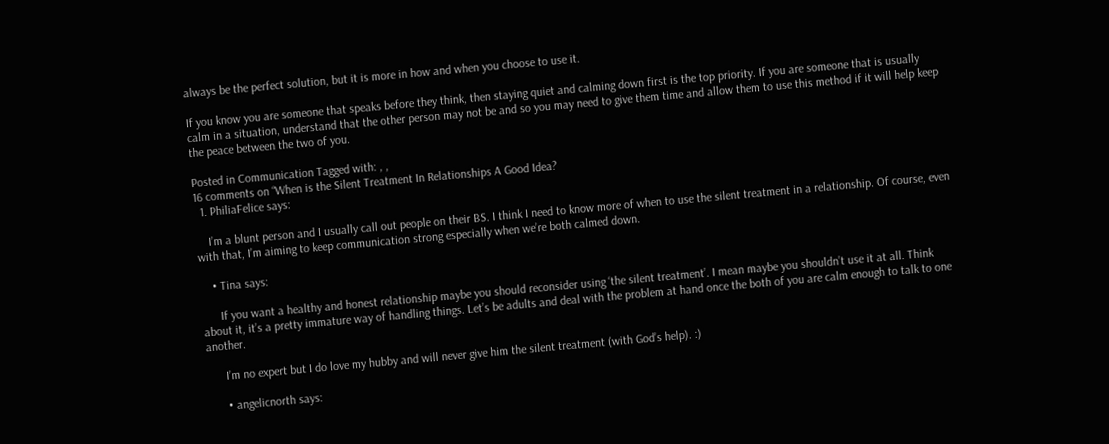always be the perfect solution, but it is more in how and when you choose to use it.

If you know you are someone that speaks before they think, then staying quiet and calming down first is the top priority. If you are someone that is usually calm in a situation, understand that the other person may not be and so you may need to give them time and allow them to use this method if it will help keep the peace between the two of you.

Posted in Communication Tagged with: , ,
16 comments on “When is the Silent Treatment In Relationships A Good Idea?
  1. PhiliaFelice says:

    I’m a blunt person and I usually call out people on their BS. I think I need to know more of when to use the silent treatment in a relationship. Of course, even with that, I’m aiming to keep communication strong especially when we’re both calmed down.

    • Tina says:

      If you want a healthy and honest relationship maybe you should reconsider using ‘the silent treatment’. I mean maybe you shouldn’t use it at all. Think about it, it’s a pretty immature way of handling things. Let’s be adults and deal with the problem at hand once the both of you are calm enough to talk to one another.

      I’m no expert but I do love my hubby and will never give him the silent treatment (with God’s help). :)

      • angelicnorth says: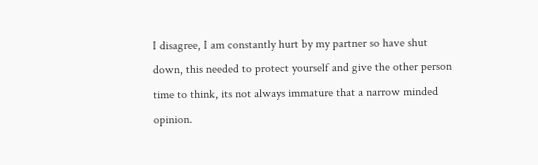I disagree, I am constantly hurt by my partner so have shut down, this needed to protect yourself and give the other person time to think, its not always immature that a narrow minded opinion.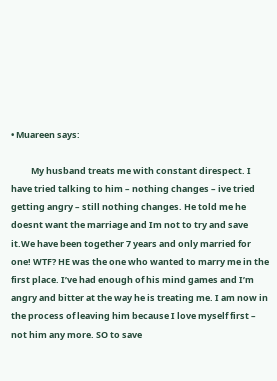• Muareen says:

          My husband treats me with constant direspect. I have tried talking to him – nothing changes – ive tried getting angry – still nothing changes. He told me he doesnt want the marriage and Im not to try and save it.We have been together 7 years and only married for one! WTF? HE was the one who wanted to marry me in the first place. I’ve had enough of his mind games and I’m angry and bitter at the way he is treating me. I am now in the process of leaving him because I love myself first – not him any more. SO to save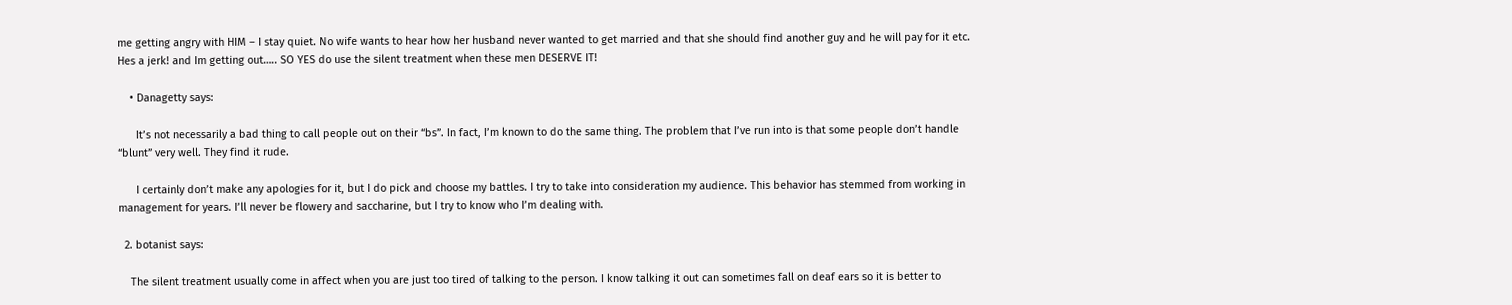me getting angry with HIM – I stay quiet. No wife wants to hear how her husband never wanted to get married and that she should find another guy and he will pay for it etc. Hes a jerk! and Im getting out….. SO YES do use the silent treatment when these men DESERVE IT!

    • Danagetty says:

      It’s not necessarily a bad thing to call people out on their “bs”. In fact, I’m known to do the same thing. The problem that I’ve run into is that some people don’t handle “blunt” very well. They find it rude.

      I certainly don’t make any apologies for it, but I do pick and choose my battles. I try to take into consideration my audience. This behavior has stemmed from working in management for years. I’ll never be flowery and saccharine, but I try to know who I’m dealing with.

  2. botanist says:

    The silent treatment usually come in affect when you are just too tired of talking to the person. I know talking it out can sometimes fall on deaf ears so it is better to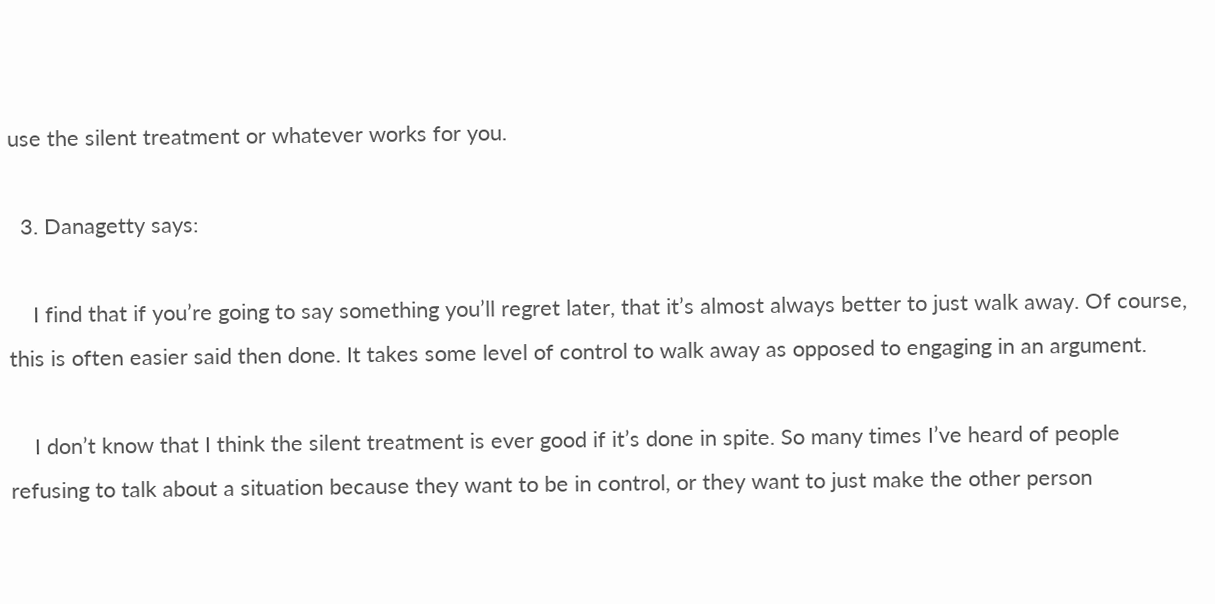use the silent treatment or whatever works for you.

  3. Danagetty says:

    I find that if you’re going to say something you’ll regret later, that it’s almost always better to just walk away. Of course, this is often easier said then done. It takes some level of control to walk away as opposed to engaging in an argument.

    I don’t know that I think the silent treatment is ever good if it’s done in spite. So many times I’ve heard of people refusing to talk about a situation because they want to be in control, or they want to just make the other person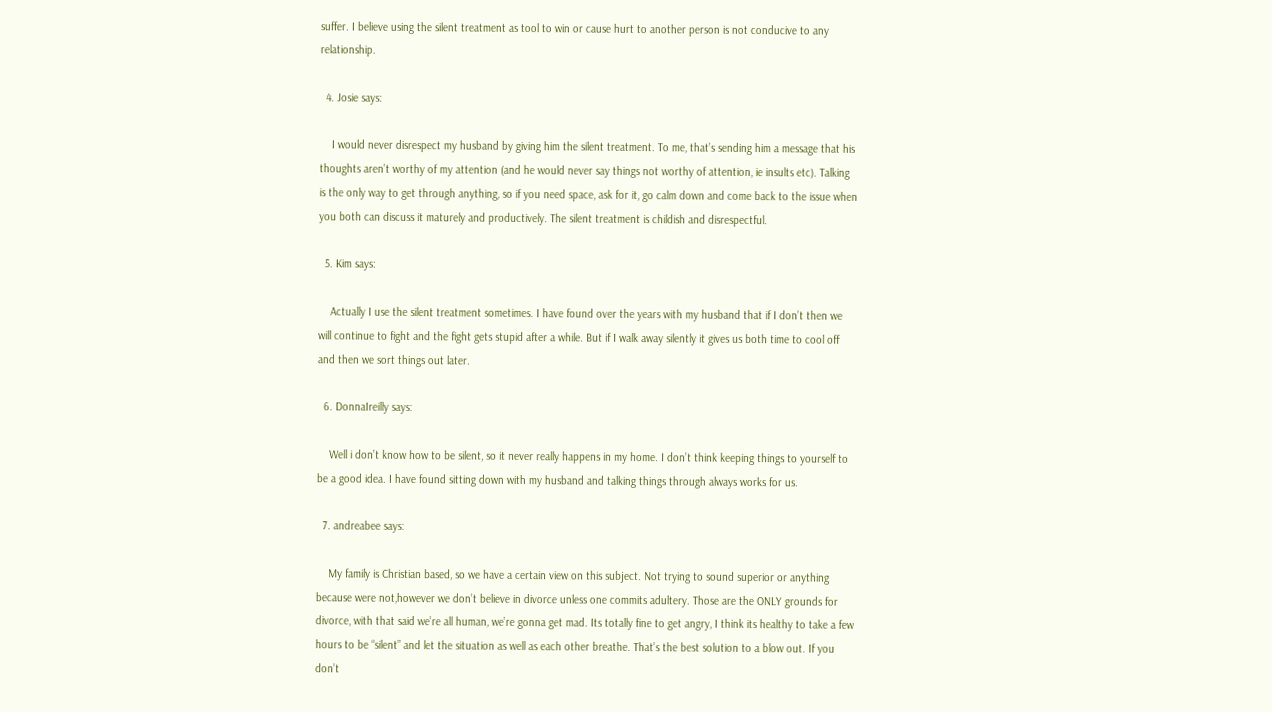suffer. I believe using the silent treatment as tool to win or cause hurt to another person is not conducive to any relationship.

  4. Josie says:

    I would never disrespect my husband by giving him the silent treatment. To me, that’s sending him a message that his thoughts aren’t worthy of my attention (and he would never say things not worthy of attention, ie insults etc). Talking is the only way to get through anything, so if you need space, ask for it, go calm down and come back to the issue when you both can discuss it maturely and productively. The silent treatment is childish and disrespectful.

  5. Kim says:

    Actually I use the silent treatment sometimes. I have found over the years with my husband that if I don’t then we will continue to fight and the fight gets stupid after a while. But if I walk away silently it gives us both time to cool off and then we sort things out later.

  6. DonnaIreilly says:

    Well i don’t know how to be silent, so it never really happens in my home. I don’t think keeping things to yourself to be a good idea. I have found sitting down with my husband and talking things through always works for us.

  7. andreabee says:

    My family is Christian based, so we have a certain view on this subject. Not trying to sound superior or anything because were not,however we don’t believe in divorce unless one commits adultery. Those are the ONLY grounds for divorce, with that said we’re all human, we’re gonna get mad. Its totally fine to get angry, I think its healthy to take a few hours to be “silent” and let the situation as well as each other breathe. That’s the best solution to a blow out. If you don’t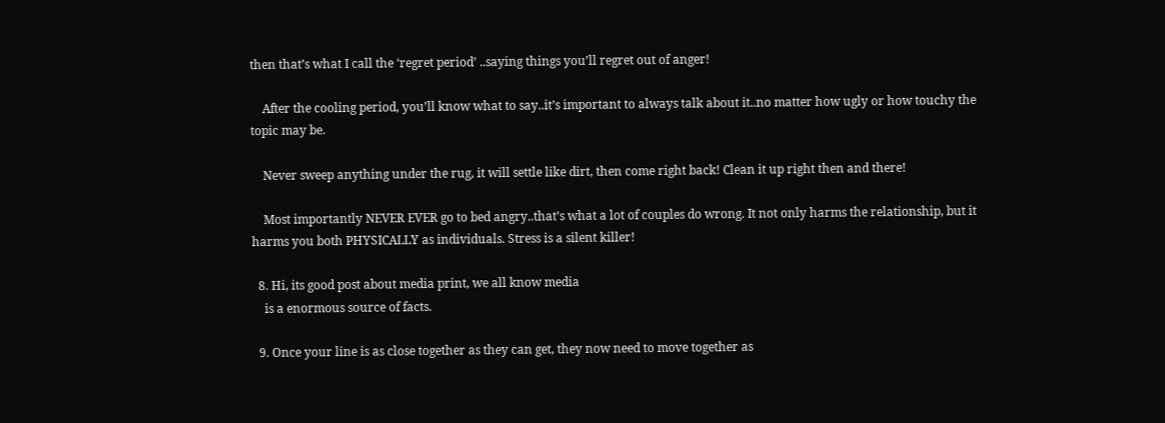then that’s what I call the ‘regret period’ ..saying things you’ll regret out of anger!

    After the cooling period, you’ll know what to say..it’s important to always talk about it..no matter how ugly or how touchy the topic may be.

    Never sweep anything under the rug, it will settle like dirt, then come right back! Clean it up right then and there!

    Most importantly NEVER EVER go to bed angry..that’s what a lot of couples do wrong. It not only harms the relationship, but it harms you both PHYSICALLY as individuals. Stress is a silent killer!

  8. Hi, its good post about media print, we all know media
    is a enormous source of facts.

  9. Once your line is as close together as they can get, they now need to move together as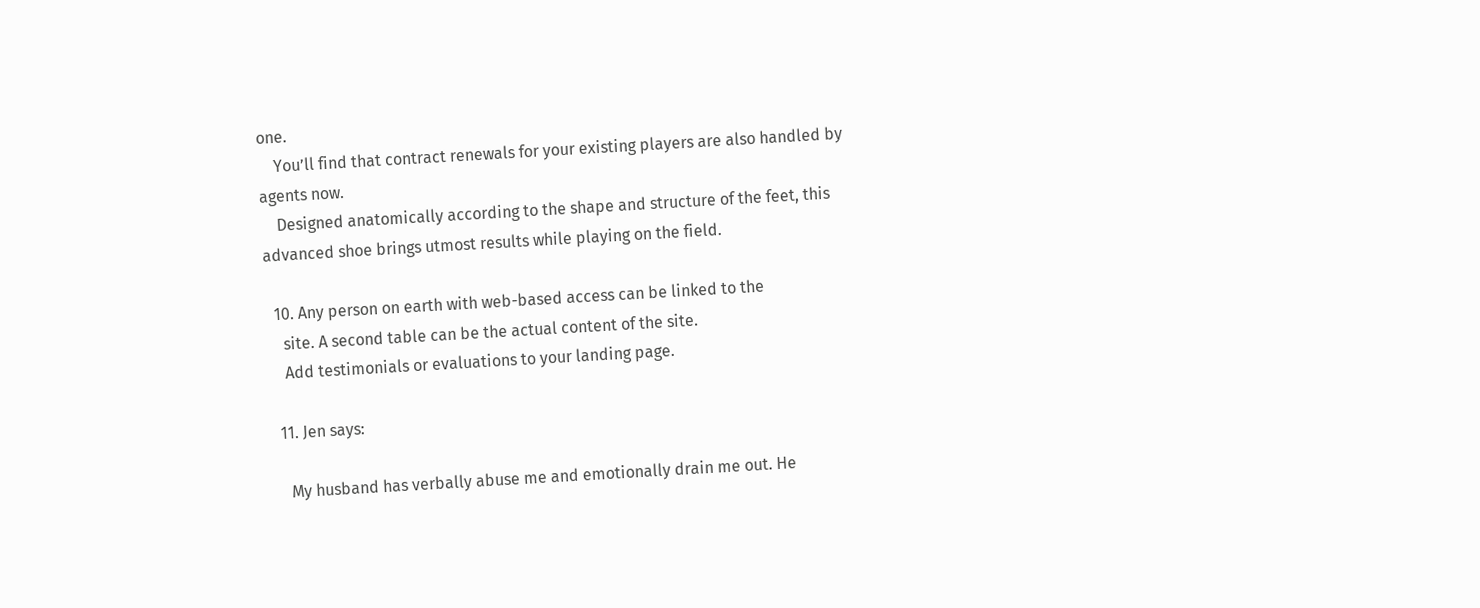one.
    You’ll find that contract renewals for your existing players are also handled by agents now.
    Designed anatomically according to the shape and structure of the feet, this advanced shoe brings utmost results while playing on the field.

  10. Any person on earth with web-based access can be linked to the
    site. A second table can be the actual content of the site.
    Add testimonials or evaluations to your landing page.

  11. Jen says:

    My husband has verbally abuse me and emotionally drain me out. He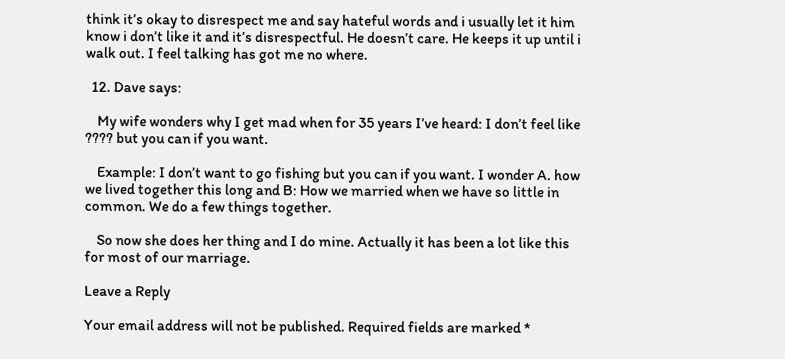think it’s okay to disrespect me and say hateful words and i usually let it him know i don’t like it and it’s disrespectful. He doesn’t care. He keeps it up until i walk out. I feel talking has got me no where.

  12. Dave says:

    My wife wonders why I get mad when for 35 years I’ve heard: I don’t feel like ???? but you can if you want.

    Example: I don’t want to go fishing but you can if you want. I wonder A. how we lived together this long and B: How we married when we have so little in common. We do a few things together.

    So now she does her thing and I do mine. Actually it has been a lot like this for most of our marriage.

Leave a Reply

Your email address will not be published. Required fields are marked *